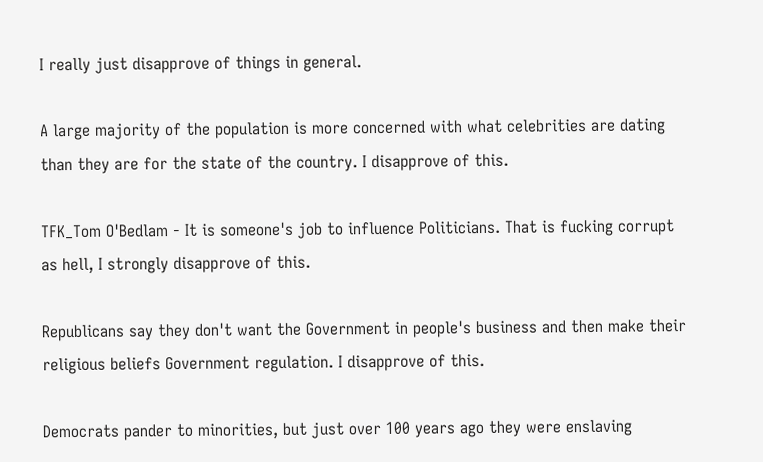I really just disapprove of things in general.

A large majority of the population is more concerned with what celebrities are dating than they are for the state of the country. I disapprove of this.

TFK_Tom O'Bedlam - It is someone's job to influence Politicians. That is fucking corrupt as hell, I strongly disapprove of this.

Republicans say they don't want the Government in people's business and then make their religious beliefs Government regulation. I disapprove of this.

Democrats pander to minorities, but just over 100 years ago they were enslaving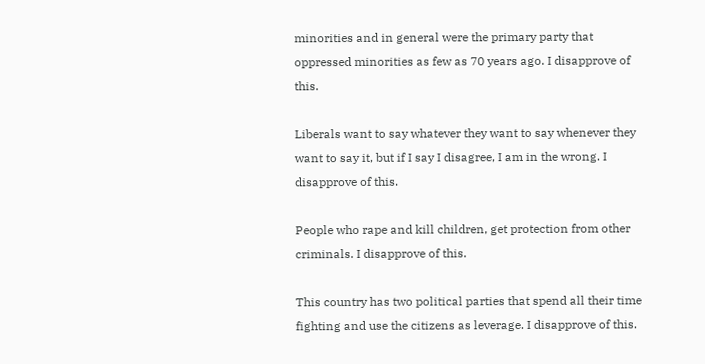minorities and in general were the primary party that oppressed minorities as few as 70 years ago. I disapprove of this.

Liberals want to say whatever they want to say whenever they want to say it, but if I say I disagree, I am in the wrong. I disapprove of this.

People who rape and kill children, get protection from other criminals. I disapprove of this.

This country has two political parties that spend all their time fighting and use the citizens as leverage. I disapprove of this.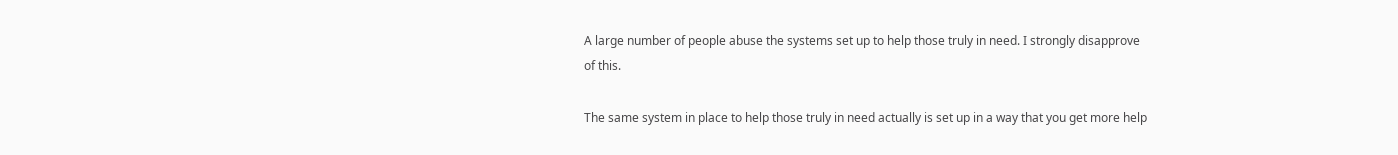A large number of people abuse the systems set up to help those truly in need. I strongly disapprove of this.

The same system in place to help those truly in need actually is set up in a way that you get more help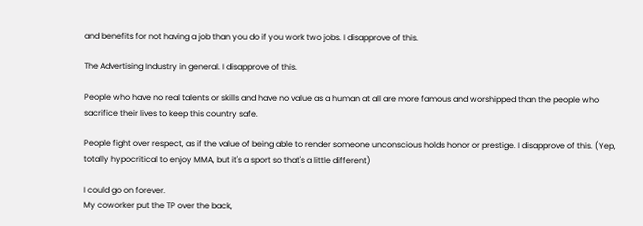and benefits for not having a job than you do if you work two jobs. I disapprove of this.

The Advertising Industry in general. I disapprove of this.

People who have no real talents or skills and have no value as a human at all are more famous and worshipped than the people who sacrifice their lives to keep this country safe.

People fight over respect, as if the value of being able to render someone unconscious holds honor or prestige. I disapprove of this. (Yep, totally hypocritical to enjoy MMA, but it's a sport so that's a little different)

I could go on forever.
My coworker put the TP over the back,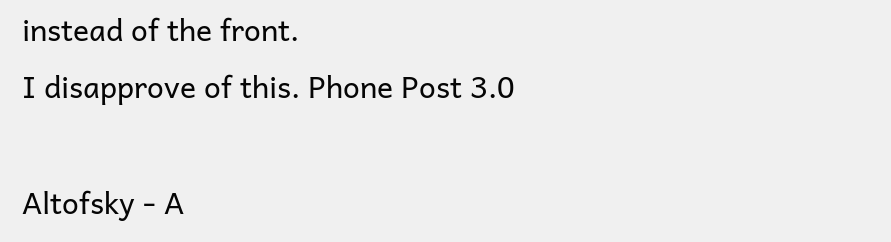instead of the front.
I disapprove of this. Phone Post 3.0

Altofsky - A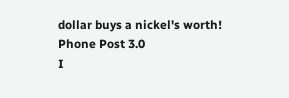dollar buys a nickel's worth! Phone Post 3.0
I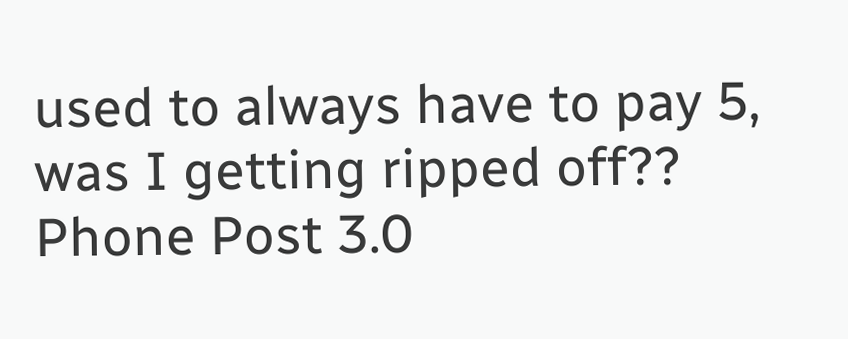used to always have to pay 5, was I getting ripped off?? Phone Post 3.0